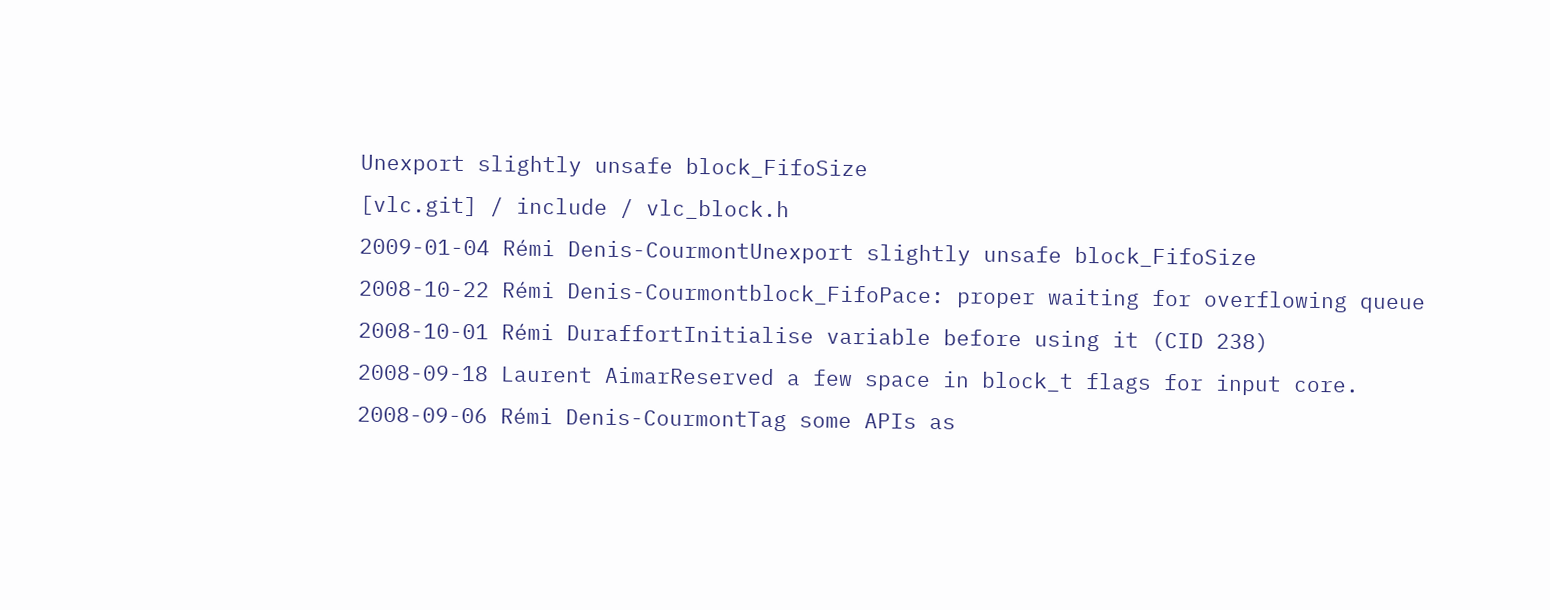Unexport slightly unsafe block_FifoSize
[vlc.git] / include / vlc_block.h
2009-01-04 Rémi Denis-CourmontUnexport slightly unsafe block_FifoSize
2008-10-22 Rémi Denis-Courmontblock_FifoPace: proper waiting for overflowing queue
2008-10-01 Rémi DuraffortInitialise variable before using it (CID 238)
2008-09-18 Laurent AimarReserved a few space in block_t flags for input core.
2008-09-06 Rémi Denis-CourmontTag some APIs as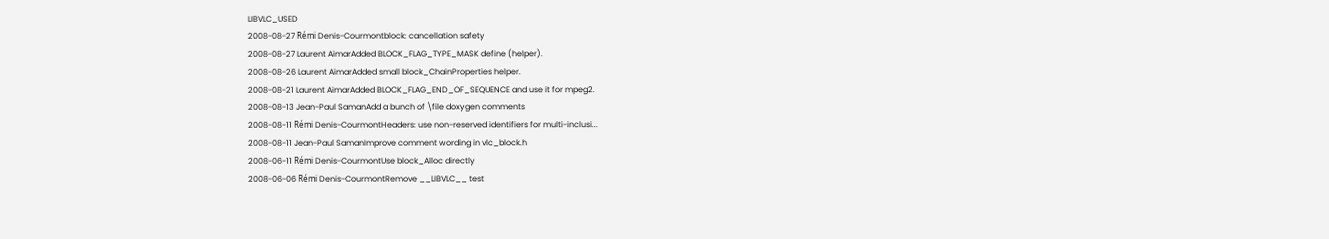LIBVLC_USED
2008-08-27 Rémi Denis-Courmontblock: cancellation safety
2008-08-27 Laurent AimarAdded BLOCK_FLAG_TYPE_MASK define (helper).
2008-08-26 Laurent AimarAdded small block_ChainProperties helper.
2008-08-21 Laurent AimarAdded BLOCK_FLAG_END_OF_SEQUENCE and use it for mpeg2.
2008-08-13 Jean-Paul SamanAdd a bunch of \file doxygen comments
2008-08-11 Rémi Denis-CourmontHeaders: use non-reserved identifiers for multi-inclusi...
2008-08-11 Jean-Paul SamanImprove comment wording in vlc_block.h
2008-06-11 Rémi Denis-CourmontUse block_Alloc directly
2008-06-06 Rémi Denis-CourmontRemove __LIBVLC__ test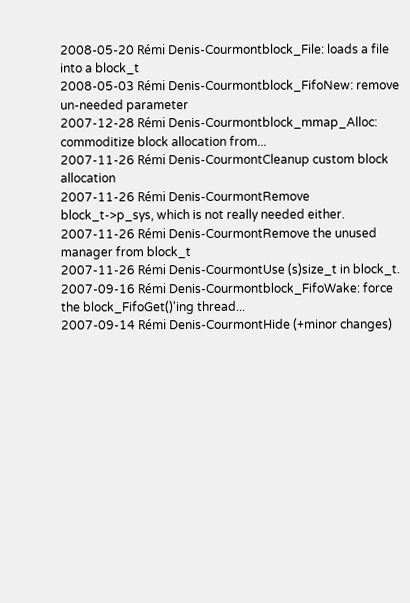2008-05-20 Rémi Denis-Courmontblock_File: loads a file into a block_t
2008-05-03 Rémi Denis-Courmontblock_FifoNew: remove un-needed parameter
2007-12-28 Rémi Denis-Courmontblock_mmap_Alloc: commoditize block allocation from...
2007-11-26 Rémi Denis-CourmontCleanup custom block allocation
2007-11-26 Rémi Denis-CourmontRemove block_t->p_sys, which is not really needed either.
2007-11-26 Rémi Denis-CourmontRemove the unused manager from block_t
2007-11-26 Rémi Denis-CourmontUse (s)size_t in block_t.
2007-09-16 Rémi Denis-Courmontblock_FifoWake: force the block_FifoGet()'ing thread...
2007-09-14 Rémi Denis-CourmontHide (+minor changes)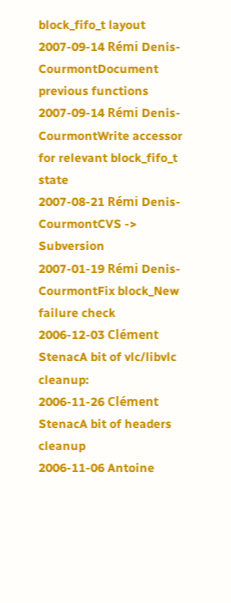block_fifo_t layout
2007-09-14 Rémi Denis-CourmontDocument previous functions
2007-09-14 Rémi Denis-CourmontWrite accessor for relevant block_fifo_t state
2007-08-21 Rémi Denis-CourmontCVS -> Subversion
2007-01-19 Rémi Denis-CourmontFix block_New failure check
2006-12-03 Clément StenacA bit of vlc/libvlc cleanup:
2006-11-26 Clément StenacA bit of headers cleanup
2006-11-06 Antoine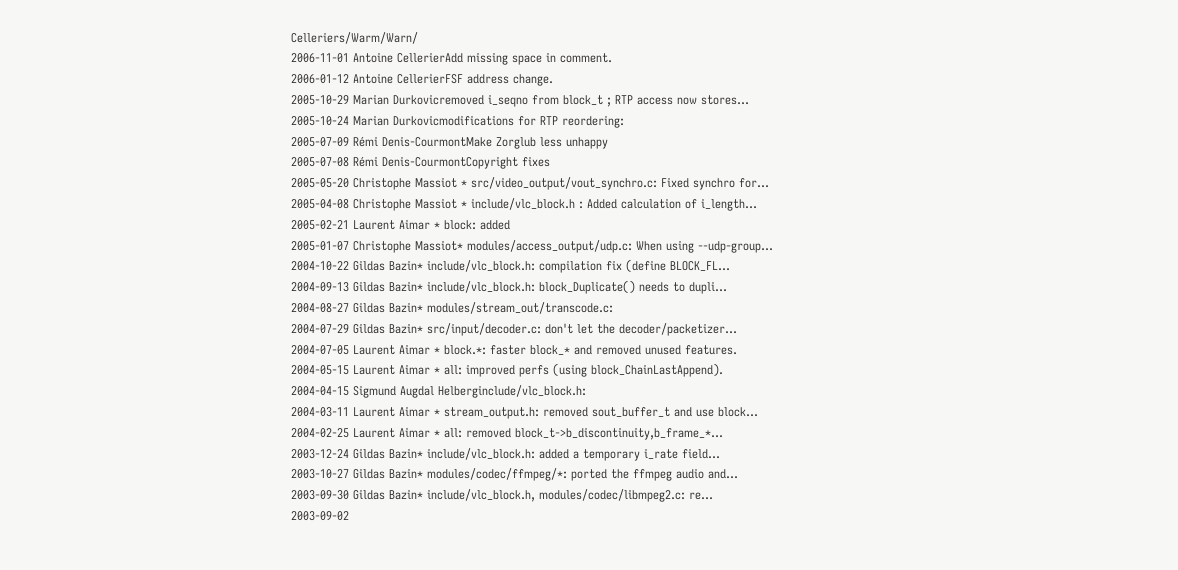Celleriers/Warm/Warn/
2006-11-01 Antoine CellerierAdd missing space in comment.
2006-01-12 Antoine CellerierFSF address change.
2005-10-29 Marian Durkovicremoved i_seqno from block_t ; RTP access now stores...
2005-10-24 Marian Durkovicmodifications for RTP reordering:
2005-07-09 Rémi Denis-CourmontMake Zorglub less unhappy
2005-07-08 Rémi Denis-CourmontCopyright fixes
2005-05-20 Christophe Massiot * src/video_output/vout_synchro.c: Fixed synchro for...
2005-04-08 Christophe Massiot * include/vlc_block.h : Added calculation of i_length...
2005-02-21 Laurent Aimar * block: added
2005-01-07 Christophe Massiot* modules/access_output/udp.c: When using --udp-group...
2004-10-22 Gildas Bazin* include/vlc_block.h: compilation fix (define BLOCK_FL...
2004-09-13 Gildas Bazin* include/vlc_block.h: block_Duplicate() needs to dupli...
2004-08-27 Gildas Bazin* modules/stream_out/transcode.c:
2004-07-29 Gildas Bazin* src/input/decoder.c: don't let the decoder/packetizer...
2004-07-05 Laurent Aimar * block.*: faster block_* and removed unused features.
2004-05-15 Laurent Aimar * all: improved perfs (using block_ChainLastAppend).
2004-04-15 Sigmund Augdal Helberginclude/vlc_block.h:
2004-03-11 Laurent Aimar * stream_output.h: removed sout_buffer_t and use block...
2004-02-25 Laurent Aimar * all: removed block_t->b_discontinuity,b_frame_*...
2003-12-24 Gildas Bazin* include/vlc_block.h: added a temporary i_rate field...
2003-10-27 Gildas Bazin* modules/codec/ffmpeg/*: ported the ffmpeg audio and...
2003-09-30 Gildas Bazin* include/vlc_block.h, modules/codec/libmpeg2.c: re...
2003-09-02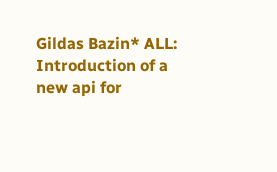Gildas Bazin* ALL: Introduction of a new api for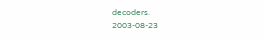decoders.
2003-08-23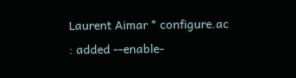Laurent Aimar * configure.ac : added --enable-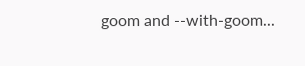goom and --with-goom...